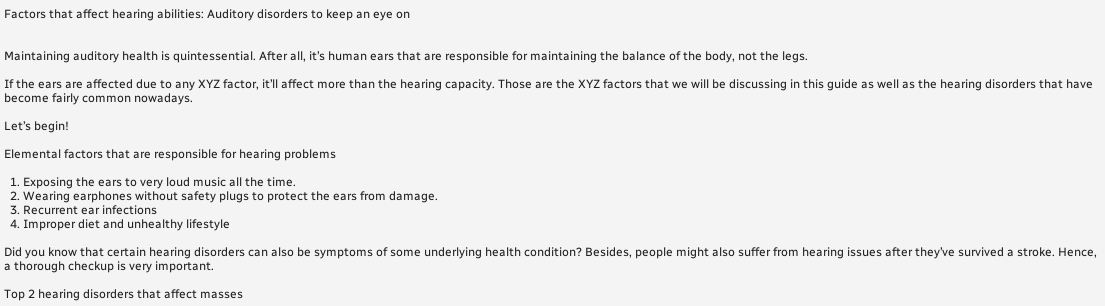Factors that affect hearing abilities: Auditory disorders to keep an eye on


Maintaining auditory health is quintessential. After all, it’s human ears that are responsible for maintaining the balance of the body, not the legs.

If the ears are affected due to any XYZ factor, it’ll affect more than the hearing capacity. Those are the XYZ factors that we will be discussing in this guide as well as the hearing disorders that have become fairly common nowadays.

Let’s begin!

Elemental factors that are responsible for hearing problems

  1. Exposing the ears to very loud music all the time.
  2. Wearing earphones without safety plugs to protect the ears from damage.
  3. Recurrent ear infections
  4. Improper diet and unhealthy lifestyle

Did you know that certain hearing disorders can also be symptoms of some underlying health condition? Besides, people might also suffer from hearing issues after they’ve survived a stroke. Hence, a thorough checkup is very important.

Top 2 hearing disorders that affect masses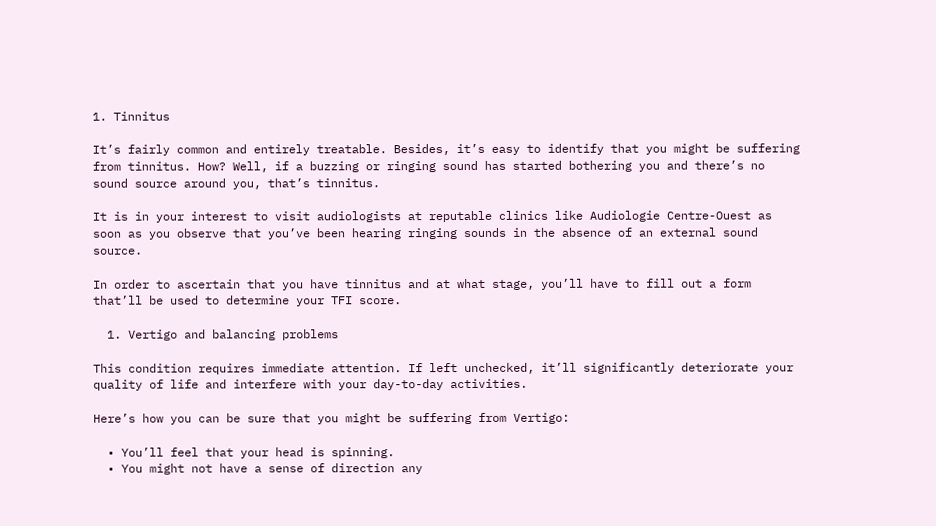1. Tinnitus

It’s fairly common and entirely treatable. Besides, it’s easy to identify that you might be suffering from tinnitus. How? Well, if a buzzing or ringing sound has started bothering you and there’s no sound source around you, that’s tinnitus.

It is in your interest to visit audiologists at reputable clinics like Audiologie Centre-Ouest as soon as you observe that you’ve been hearing ringing sounds in the absence of an external sound source.

In order to ascertain that you have tinnitus and at what stage, you’ll have to fill out a form that’ll be used to determine your TFI score.

  1. Vertigo and balancing problems

This condition requires immediate attention. If left unchecked, it’ll significantly deteriorate your quality of life and interfere with your day-to-day activities.

Here’s how you can be sure that you might be suffering from Vertigo:

  • You’ll feel that your head is spinning.
  • You might not have a sense of direction any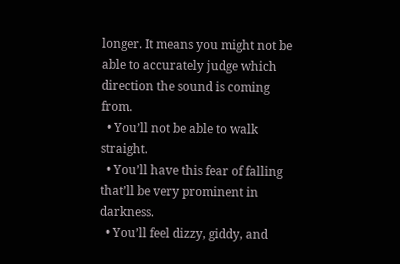longer. It means you might not be able to accurately judge which direction the sound is coming from.
  • You’ll not be able to walk straight.
  • You’ll have this fear of falling that’ll be very prominent in darkness.
  • You’ll feel dizzy, giddy, and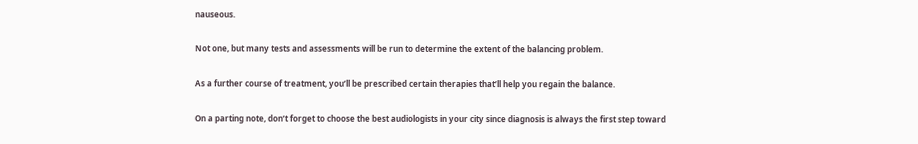nauseous.

Not one, but many tests and assessments will be run to determine the extent of the balancing problem.

As a further course of treatment, you’ll be prescribed certain therapies that’ll help you regain the balance.

On a parting note, don’t forget to choose the best audiologists in your city since diagnosis is always the first step toward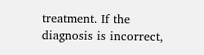treatment. If the diagnosis is incorrect,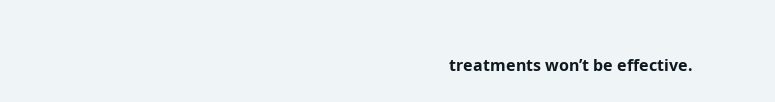treatments won’t be effective.